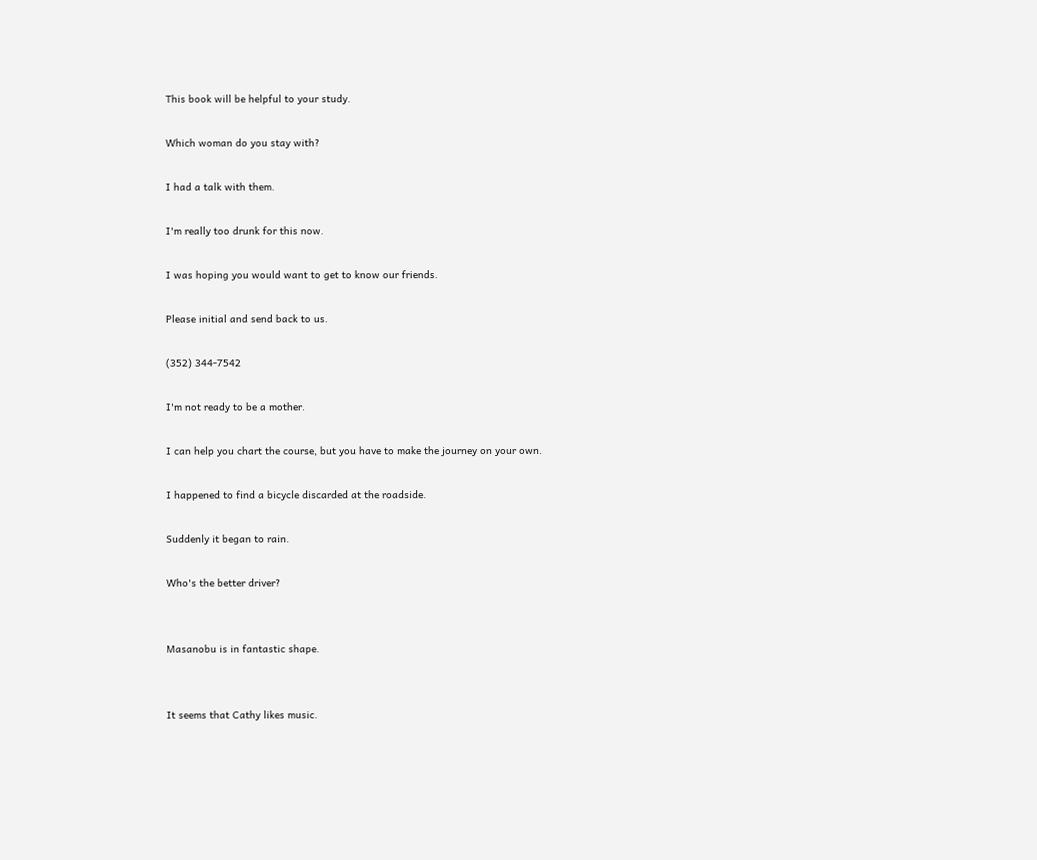This book will be helpful to your study.

Which woman do you stay with?

I had a talk with them.

I'm really too drunk for this now.

I was hoping you would want to get to know our friends.

Please initial and send back to us.

(352) 344-7542

I'm not ready to be a mother.

I can help you chart the course, but you have to make the journey on your own.

I happened to find a bicycle discarded at the roadside.

Suddenly it began to rain.

Who's the better driver?


Masanobu is in fantastic shape.


It seems that Cathy likes music.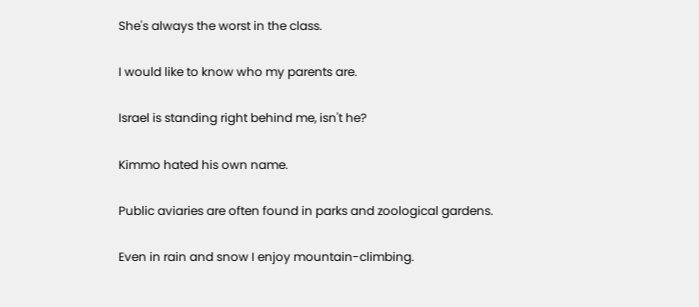She's always the worst in the class.

I would like to know who my parents are.

Israel is standing right behind me, isn't he?

Kimmo hated his own name.

Public aviaries are often found in parks and zoological gardens.

Even in rain and snow I enjoy mountain-climbing.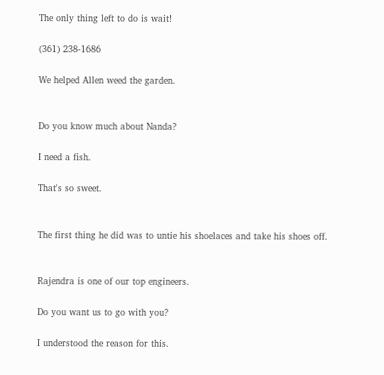The only thing left to do is wait!

(361) 238-1686

We helped Allen weed the garden.


Do you know much about Nanda?

I need a fish.

That's so sweet.


The first thing he did was to untie his shoelaces and take his shoes off.


Rajendra is one of our top engineers.

Do you want us to go with you?

I understood the reason for this.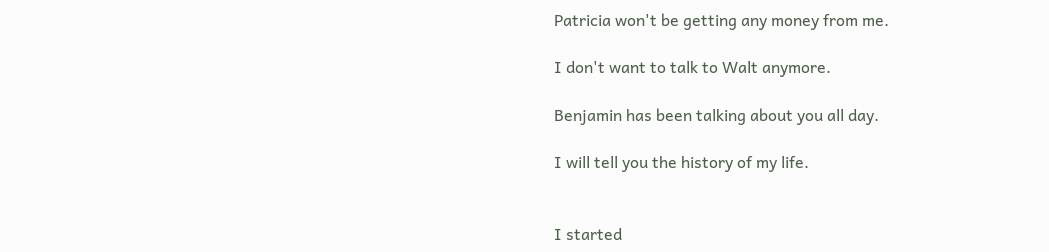Patricia won't be getting any money from me.

I don't want to talk to Walt anymore.

Benjamin has been talking about you all day.

I will tell you the history of my life.


I started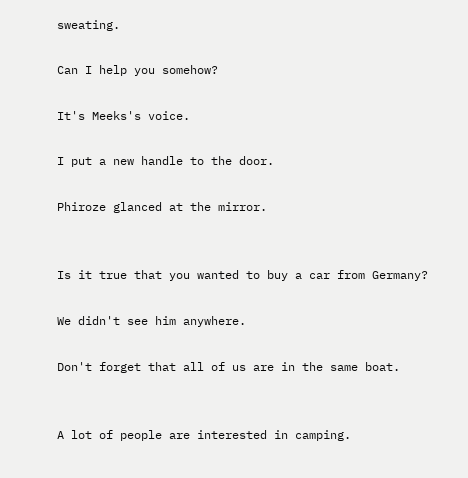sweating.

Can I help you somehow?

It's Meeks's voice.

I put a new handle to the door.

Phiroze glanced at the mirror.


Is it true that you wanted to buy a car from Germany?

We didn't see him anywhere.

Don't forget that all of us are in the same boat.


A lot of people are interested in camping.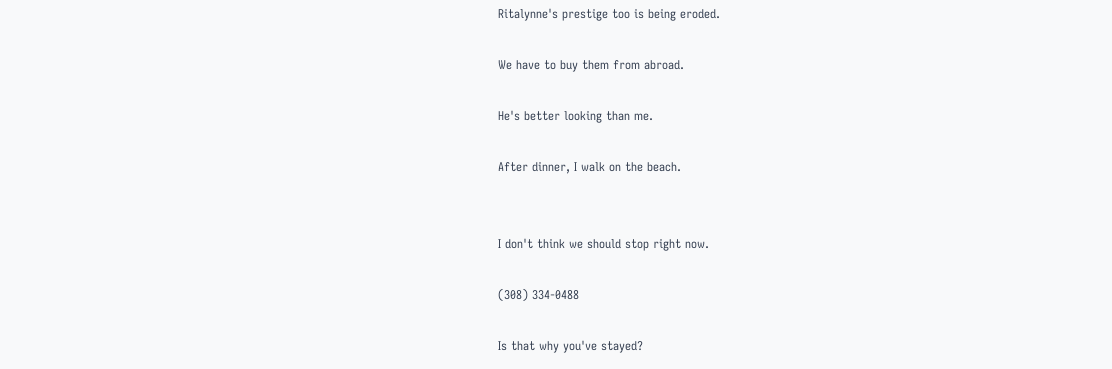Ritalynne's prestige too is being eroded.

We have to buy them from abroad.

He's better looking than me.

After dinner, I walk on the beach.


I don't think we should stop right now.

(308) 334-0488

Is that why you've stayed?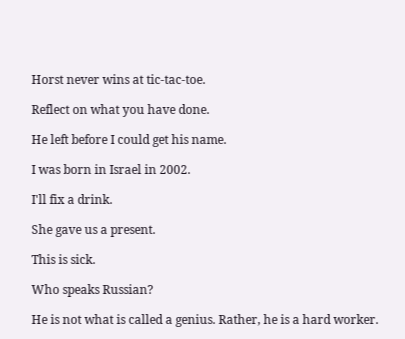Horst never wins at tic-tac-toe.

Reflect on what you have done.

He left before I could get his name.

I was born in Israel in 2002.

I'll fix a drink.

She gave us a present.

This is sick.

Who speaks Russian?

He is not what is called a genius. Rather, he is a hard worker.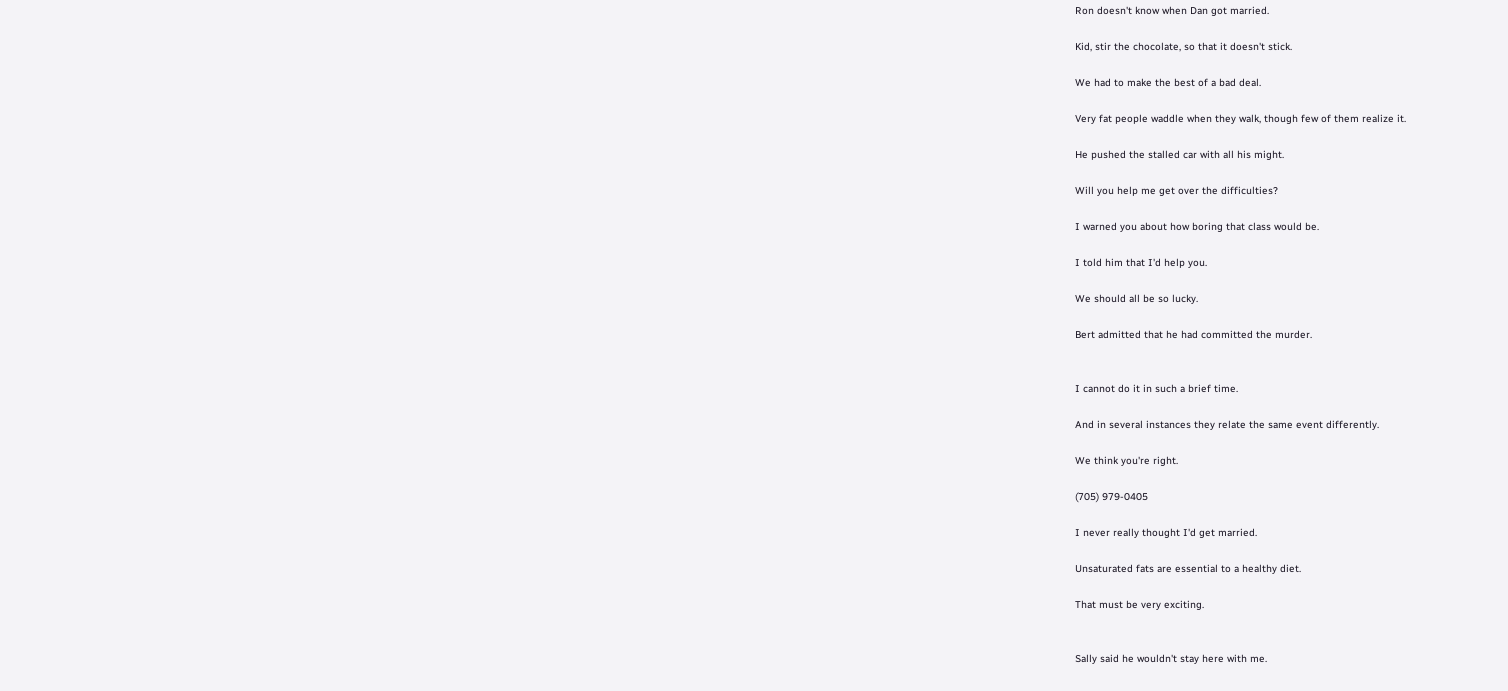Ron doesn't know when Dan got married.

Kid, stir the chocolate, so that it doesn't stick.

We had to make the best of a bad deal.

Very fat people waddle when they walk, though few of them realize it.

He pushed the stalled car with all his might.

Will you help me get over the difficulties?

I warned you about how boring that class would be.

I told him that I'd help you.

We should all be so lucky.

Bert admitted that he had committed the murder.


I cannot do it in such a brief time.

And in several instances they relate the same event differently.

We think you're right.

(705) 979-0405

I never really thought I'd get married.

Unsaturated fats are essential to a healthy diet.

That must be very exciting.


Sally said he wouldn't stay here with me.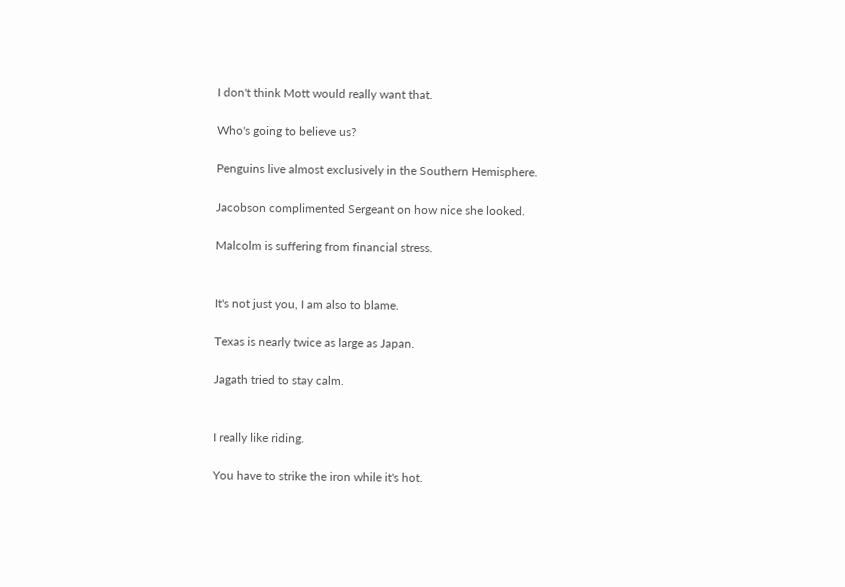I don't think Mott would really want that.

Who's going to believe us?

Penguins live almost exclusively in the Southern Hemisphere.

Jacobson complimented Sergeant on how nice she looked.

Malcolm is suffering from financial stress.


It's not just you, I am also to blame.

Texas is nearly twice as large as Japan.

Jagath tried to stay calm.


I really like riding.

You have to strike the iron while it's hot.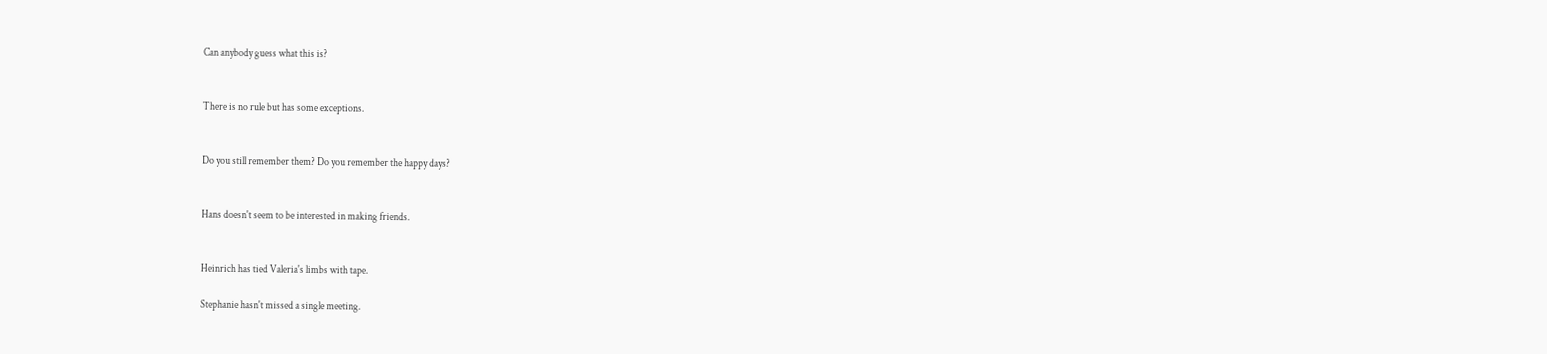Can anybody guess what this is?


There is no rule but has some exceptions.


Do you still remember them? Do you remember the happy days?


Hans doesn't seem to be interested in making friends.


Heinrich has tied Valeria's limbs with tape.

Stephanie hasn't missed a single meeting.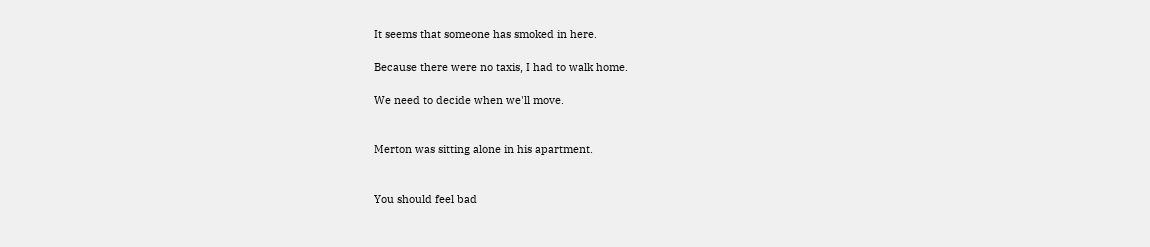It seems that someone has smoked in here.

Because there were no taxis, I had to walk home.

We need to decide when we'll move.


Merton was sitting alone in his apartment.


You should feel bad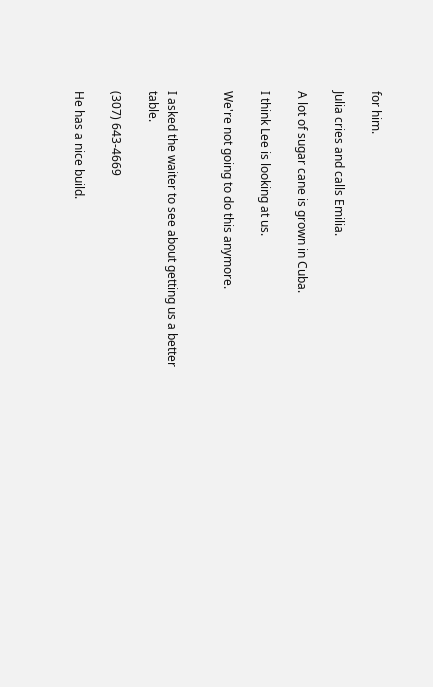for him.

Julia cries and calls Emilia.

A lot of sugar cane is grown in Cuba.

I think Lee is looking at us.

We're not going to do this anymore.


I asked the waiter to see about getting us a better table.

(307) 643-4669

He has a nice build.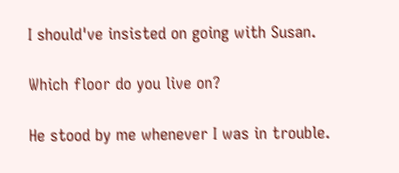I should've insisted on going with Susan.

Which floor do you live on?

He stood by me whenever I was in trouble.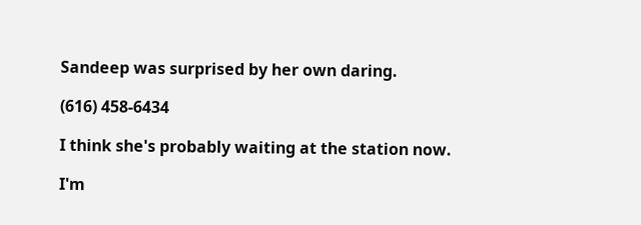Sandeep was surprised by her own daring.

(616) 458-6434

I think she's probably waiting at the station now.

I'm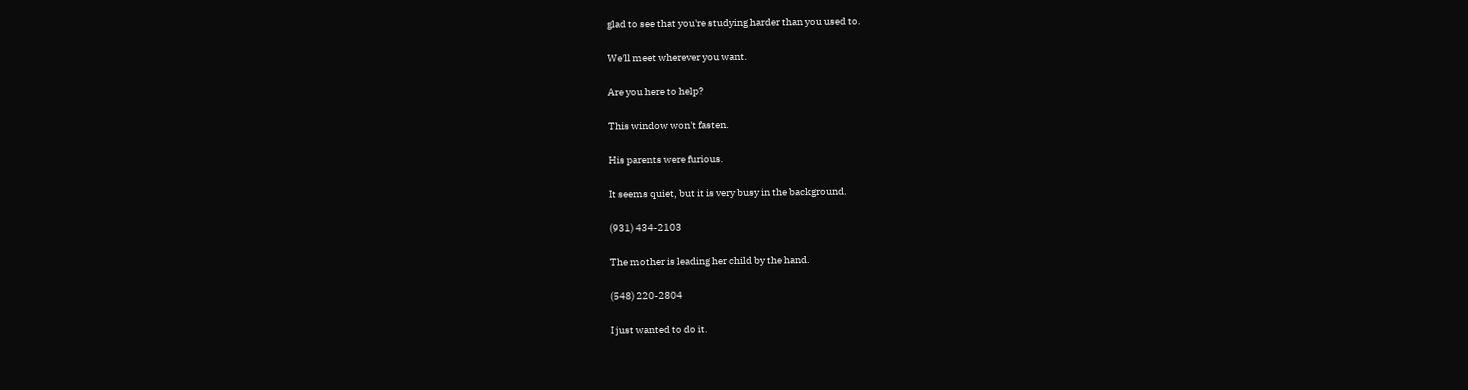glad to see that you're studying harder than you used to.

We'll meet wherever you want.

Are you here to help?

This window won't fasten.

His parents were furious.

It seems quiet, but it is very busy in the background.

(931) 434-2103

The mother is leading her child by the hand.

(548) 220-2804

I just wanted to do it.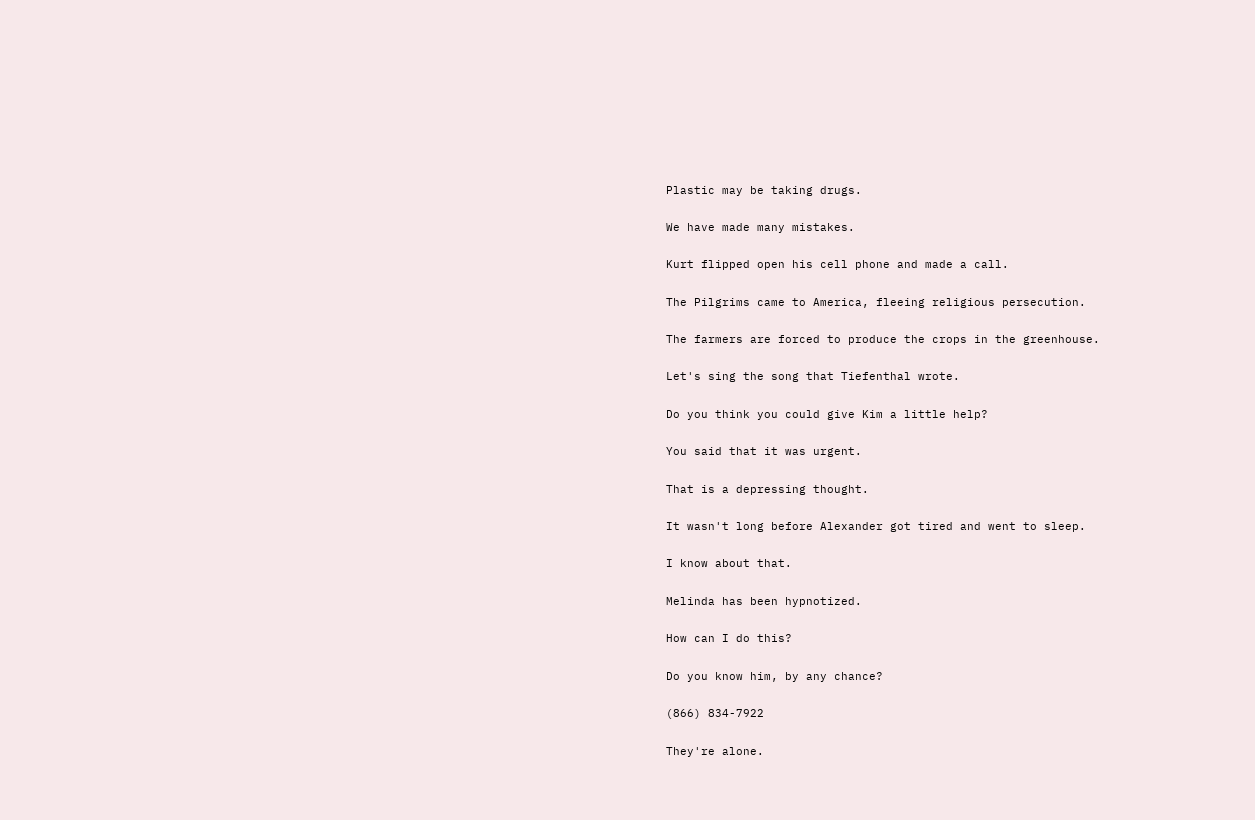Plastic may be taking drugs.

We have made many mistakes.

Kurt flipped open his cell phone and made a call.

The Pilgrims came to America, fleeing religious persecution.

The farmers are forced to produce the crops in the greenhouse.

Let's sing the song that Tiefenthal wrote.

Do you think you could give Kim a little help?

You said that it was urgent.

That is a depressing thought.

It wasn't long before Alexander got tired and went to sleep.

I know about that.

Melinda has been hypnotized.

How can I do this?

Do you know him, by any chance?

(866) 834-7922

They're alone.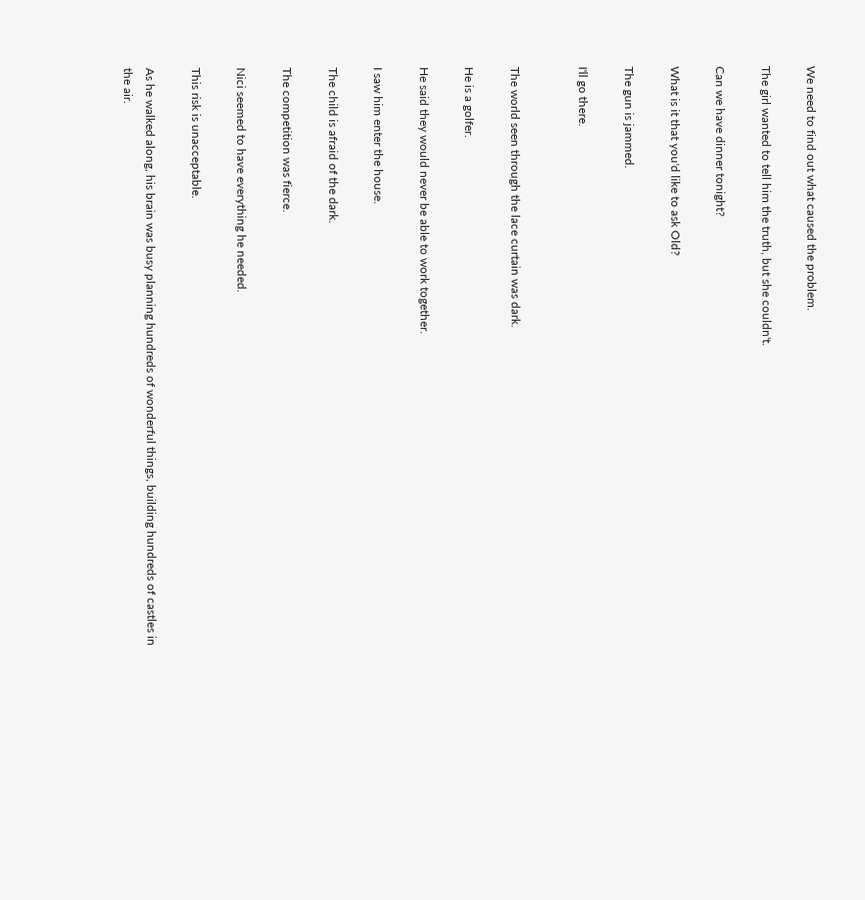We need to find out what caused the problem.

The girl wanted to tell him the truth, but she couldn't.

Can we have dinner tonight?

What is it that you'd like to ask Old?

The gun is jammed.

I'll go there.


The world seen through the lace curtain was dark.

He is a golfer.

He said they would never be able to work together.

I saw him enter the house.

The child is afraid of the dark.

The competition was fierce.

Nici seemed to have everything he needed.

This risk is unacceptable.

As he walked along, his brain was busy planning hundreds of wonderful things, building hundreds of castles in the air.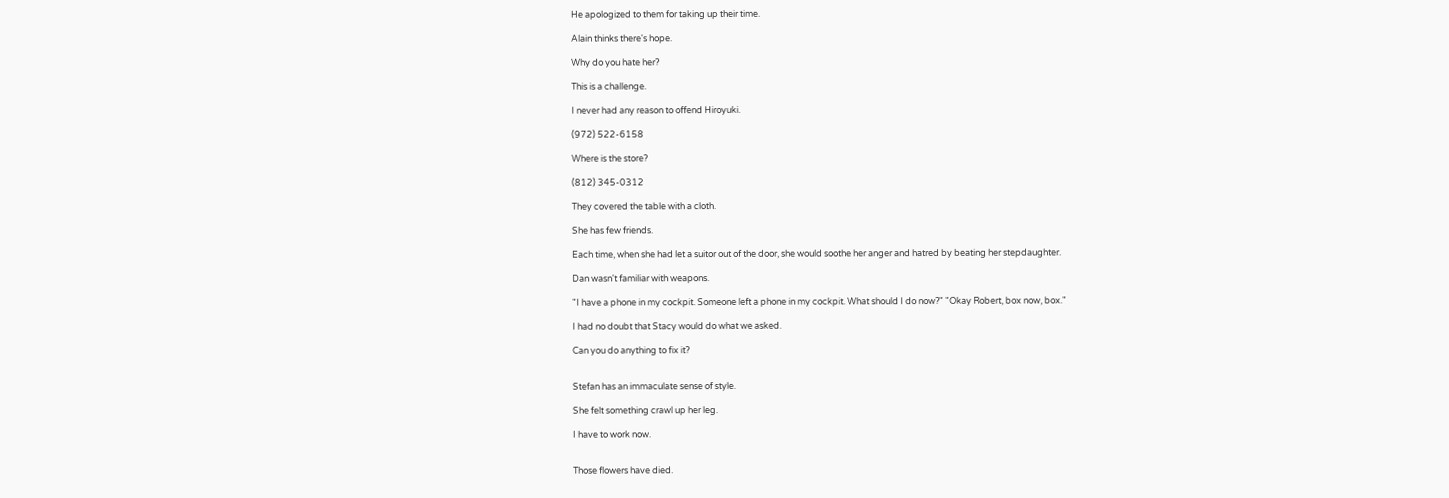He apologized to them for taking up their time.

Alain thinks there's hope.

Why do you hate her?

This is a challenge.

I never had any reason to offend Hiroyuki.

(972) 522-6158

Where is the store?

(812) 345-0312

They covered the table with a cloth.

She has few friends.

Each time, when she had let a suitor out of the door, she would soothe her anger and hatred by beating her stepdaughter.

Dan wasn't familiar with weapons.

"I have a phone in my cockpit. Someone left a phone in my cockpit. What should I do now?" "Okay Robert, box now, box."

I had no doubt that Stacy would do what we asked.

Can you do anything to fix it?


Stefan has an immaculate sense of style.

She felt something crawl up her leg.

I have to work now.


Those flowers have died.